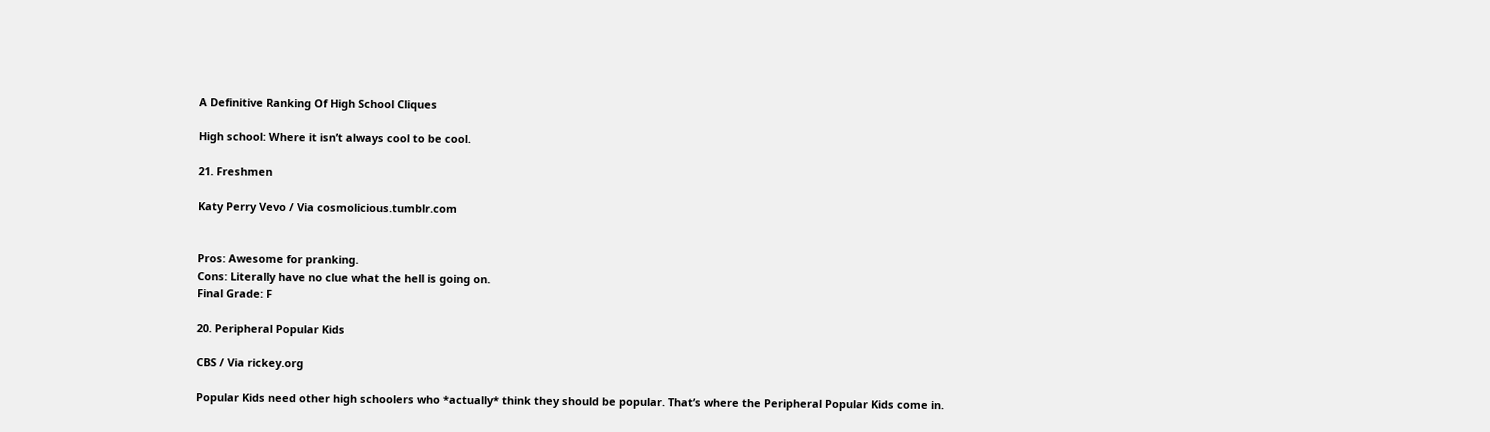A Definitive Ranking Of High School Cliques

High school: Where it isn’t always cool to be cool.

21. Freshmen

Katy Perry Vevo / Via cosmolicious.tumblr.com


Pros: Awesome for pranking.
Cons: Literally have no clue what the hell is going on.
Final Grade: F

20. Peripheral Popular Kids

CBS / Via rickey.org

Popular Kids need other high schoolers who *actually* think they should be popular. That’s where the Peripheral Popular Kids come in.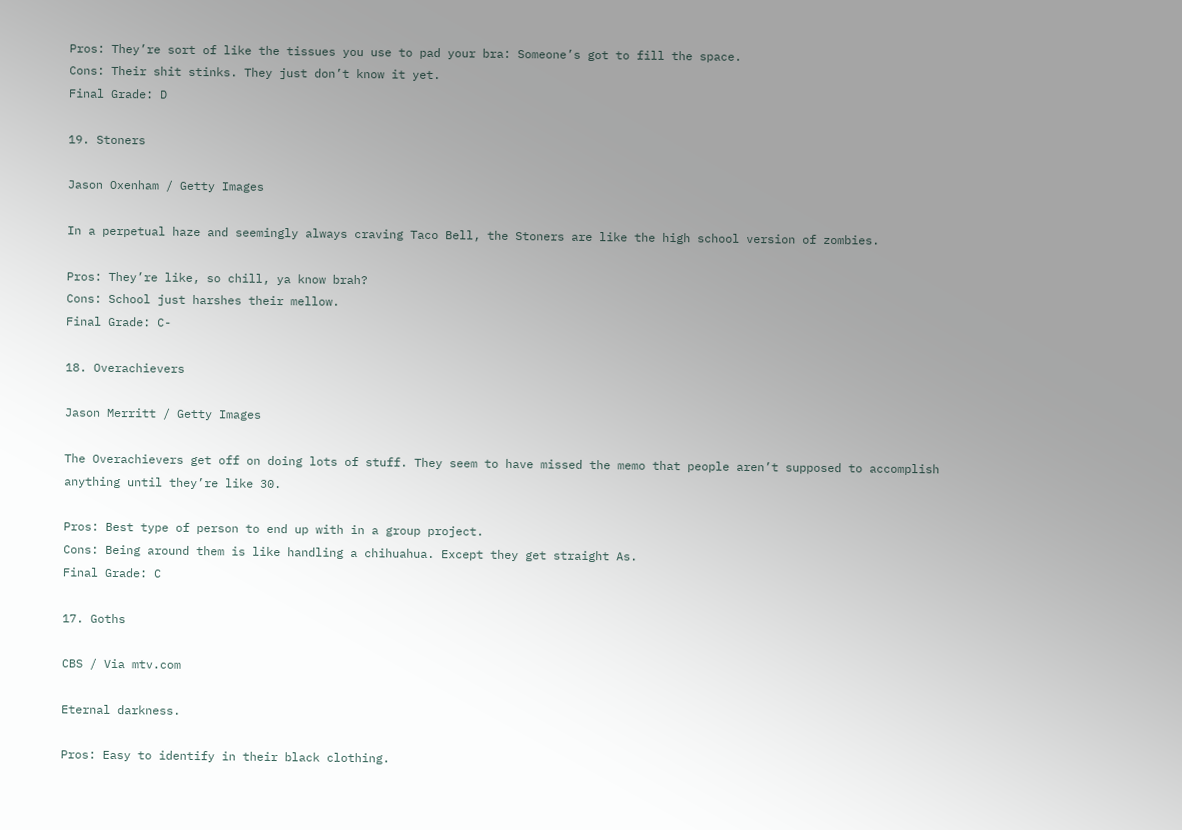Pros: They’re sort of like the tissues you use to pad your bra: Someone’s got to fill the space.
Cons: Their shit stinks. They just don’t know it yet.
Final Grade: D

19. Stoners

Jason Oxenham / Getty Images

In a perpetual haze and seemingly always craving Taco Bell, the Stoners are like the high school version of zombies.

Pros: They’re like, so chill, ya know brah?
Cons: School just harshes their mellow.
Final Grade: C-

18. Overachievers

Jason Merritt / Getty Images

The Overachievers get off on doing lots of stuff. They seem to have missed the memo that people aren’t supposed to accomplish anything until they’re like 30.

Pros: Best type of person to end up with in a group project.
Cons: Being around them is like handling a chihuahua. Except they get straight As.
Final Grade: C

17. Goths

CBS / Via mtv.com

Eternal darkness.

Pros: Easy to identify in their black clothing.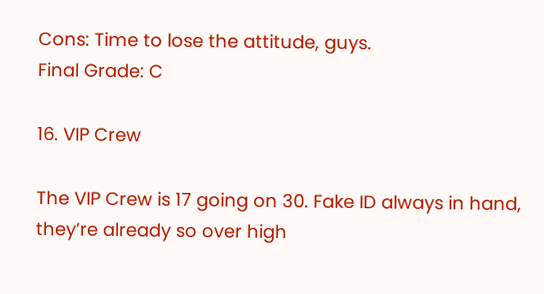Cons: Time to lose the attitude, guys.
Final Grade: C

16. VIP Crew

The VIP Crew is 17 going on 30. Fake ID always in hand, they’re already so over high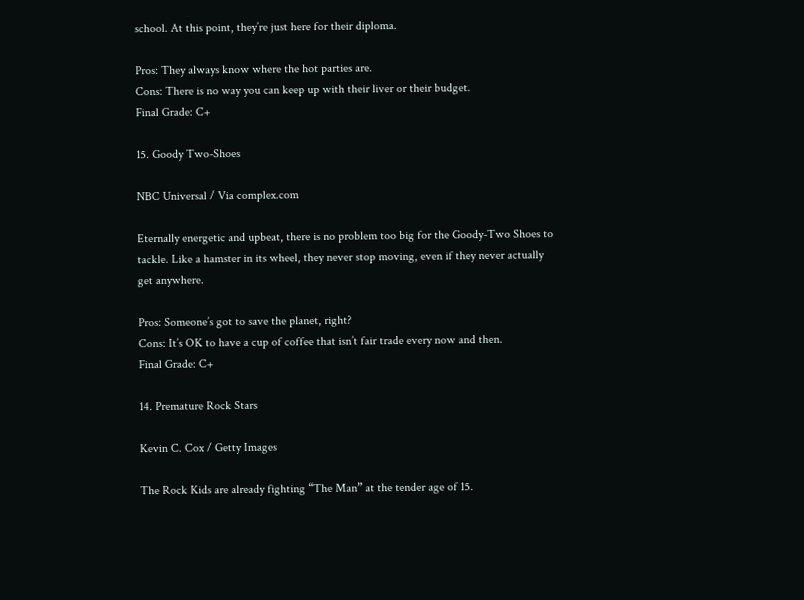school. At this point, they’re just here for their diploma.

Pros: They always know where the hot parties are.
Cons: There is no way you can keep up with their liver or their budget.
Final Grade: C+

15. Goody Two-Shoes

NBC Universal / Via complex.com

Eternally energetic and upbeat, there is no problem too big for the Goody-Two Shoes to tackle. Like a hamster in its wheel, they never stop moving, even if they never actually get anywhere.

Pros: Someone’s got to save the planet, right?
Cons: It’s OK to have a cup of coffee that isn’t fair trade every now and then.
Final Grade: C+

14. Premature Rock Stars

Kevin C. Cox / Getty Images

The Rock Kids are already fighting “The Man” at the tender age of 15.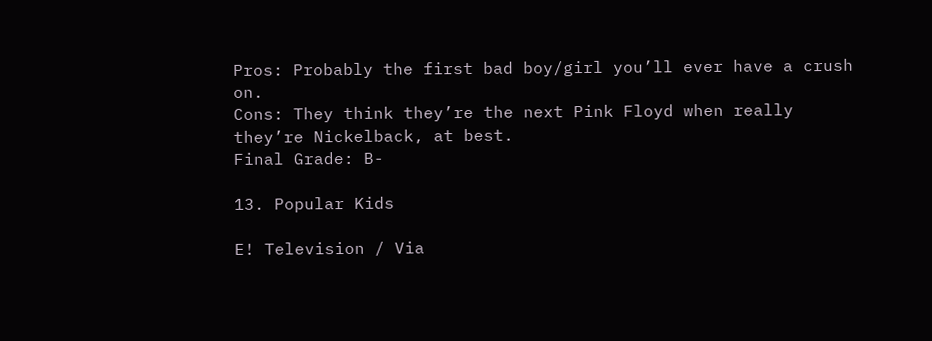Pros: Probably the first bad boy/girl you’ll ever have a crush on.
Cons: They think they’re the next Pink Floyd when really they’re Nickelback, at best.
Final Grade: B-

13. Popular Kids

E! Television / Via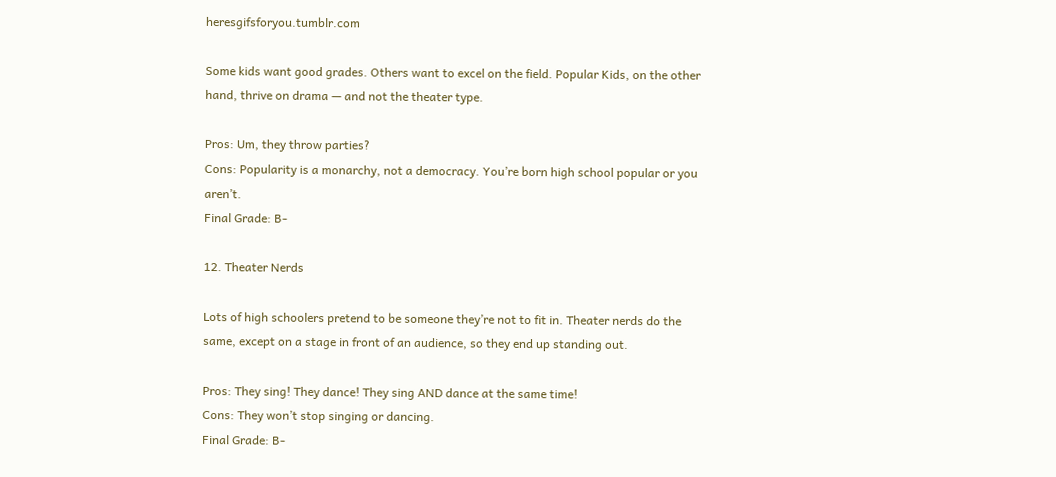heresgifsforyou.tumblr.com

Some kids want good grades. Others want to excel on the field. Popular Kids, on the other hand, thrive on drama — and not the theater type.

Pros: Um, they throw parties?
Cons: Popularity is a monarchy, not a democracy. You’re born high school popular or you aren’t.
Final Grade: B-

12. Theater Nerds

Lots of high schoolers pretend to be someone they’re not to fit in. Theater nerds do the same, except on a stage in front of an audience, so they end up standing out.

Pros: They sing! They dance! They sing AND dance at the same time!
Cons: They won’t stop singing or dancing.
Final Grade: B-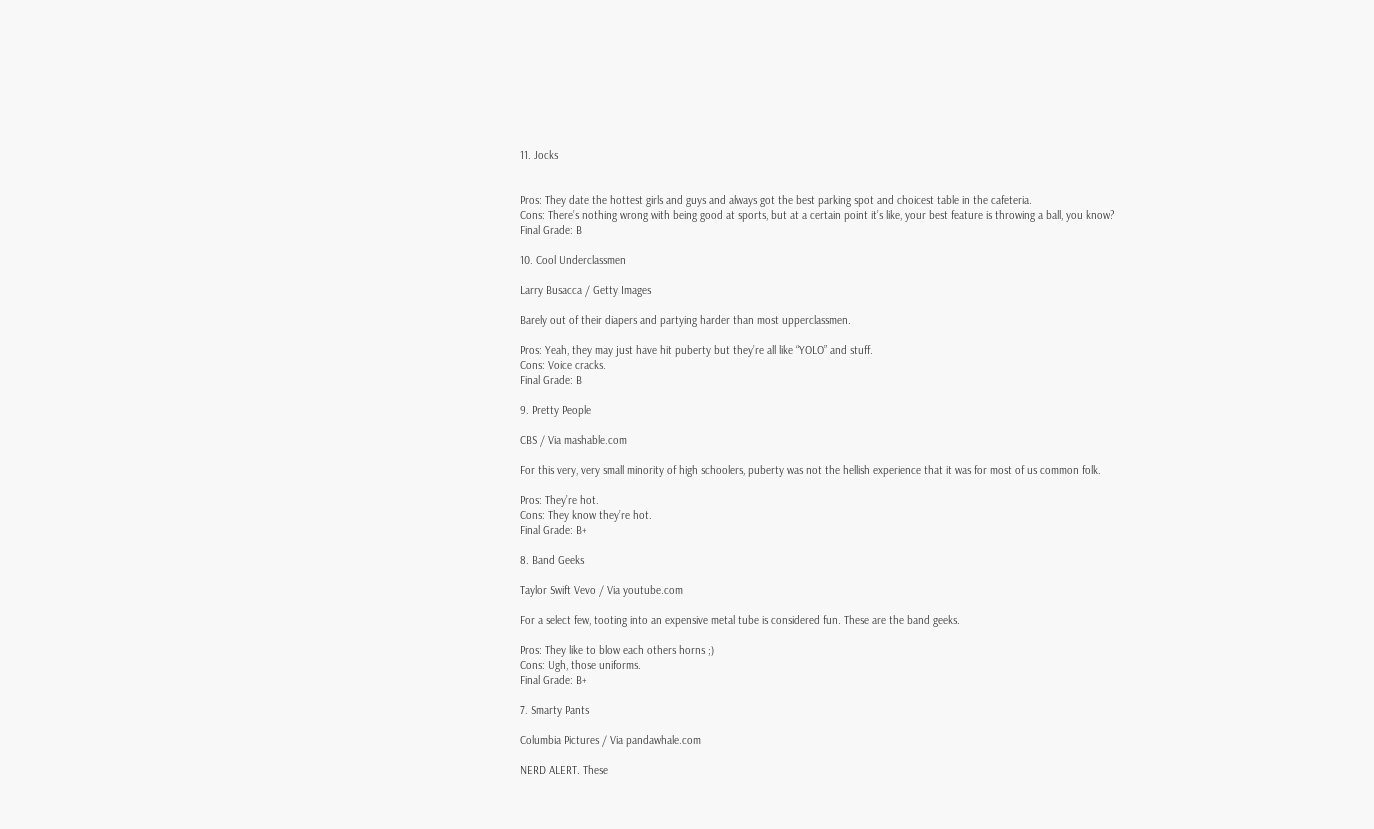11. Jocks


Pros: They date the hottest girls and guys and always got the best parking spot and choicest table in the cafeteria.
Cons: There’s nothing wrong with being good at sports, but at a certain point it’s like, your best feature is throwing a ball, you know?
Final Grade: B

10. Cool Underclassmen

Larry Busacca / Getty Images

Barely out of their diapers and partying harder than most upperclassmen.

Pros: Yeah, they may just have hit puberty but they’re all like “YOLO” and stuff.
Cons: Voice cracks.
Final Grade: B

9. Pretty People

CBS / Via mashable.com

For this very, very small minority of high schoolers, puberty was not the hellish experience that it was for most of us common folk.

Pros: They’re hot.
Cons: They know they’re hot.
Final Grade: B+

8. Band Geeks

Taylor Swift Vevo / Via youtube.com

For a select few, tooting into an expensive metal tube is considered fun. These are the band geeks.

Pros: They like to blow each others horns ;)
Cons: Ugh, those uniforms.
Final Grade: B+

7. Smarty Pants

Columbia Pictures / Via pandawhale.com

NERD ALERT. These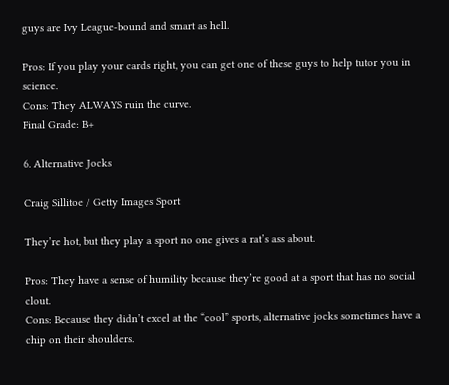guys are Ivy League-bound and smart as hell.

Pros: If you play your cards right, you can get one of these guys to help tutor you in science.
Cons: They ALWAYS ruin the curve.
Final Grade: B+

6. Alternative Jocks

Craig Sillitoe / Getty Images Sport

They’re hot, but they play a sport no one gives a rat’s ass about.

Pros: They have a sense of humility because they’re good at a sport that has no social clout.
Cons: Because they didn’t excel at the “cool” sports, alternative jocks sometimes have a chip on their shoulders.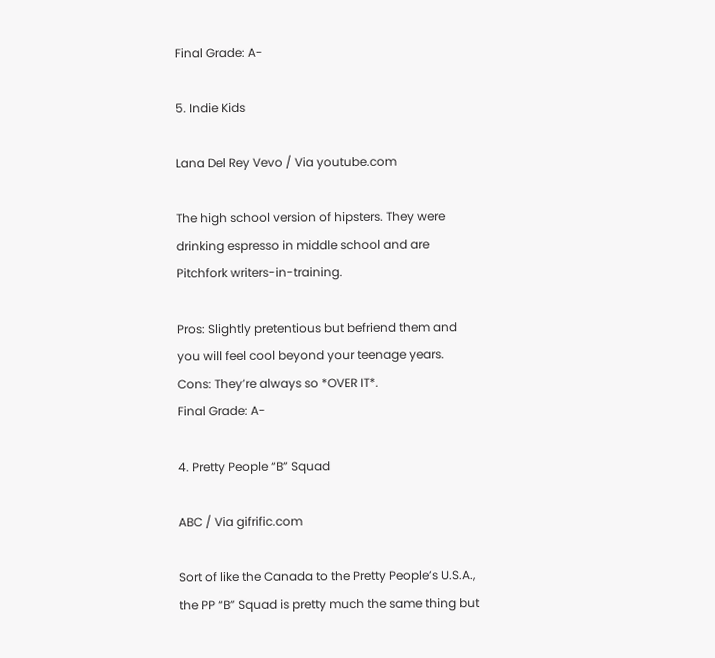Final Grade: A-

5. Indie Kids

Lana Del Rey Vevo / Via youtube.com

The high school version of hipsters. They were drinking espresso in middle school and are Pitchfork writers-in-training.

Pros: Slightly pretentious but befriend them and you will feel cool beyond your teenage years.
Cons: They’re always so *OVER IT*.
Final Grade: A-

4. Pretty People “B” Squad

ABC / Via gifrific.com

Sort of like the Canada to the Pretty People’s U.S.A., the PP “B” Squad is pretty much the same thing but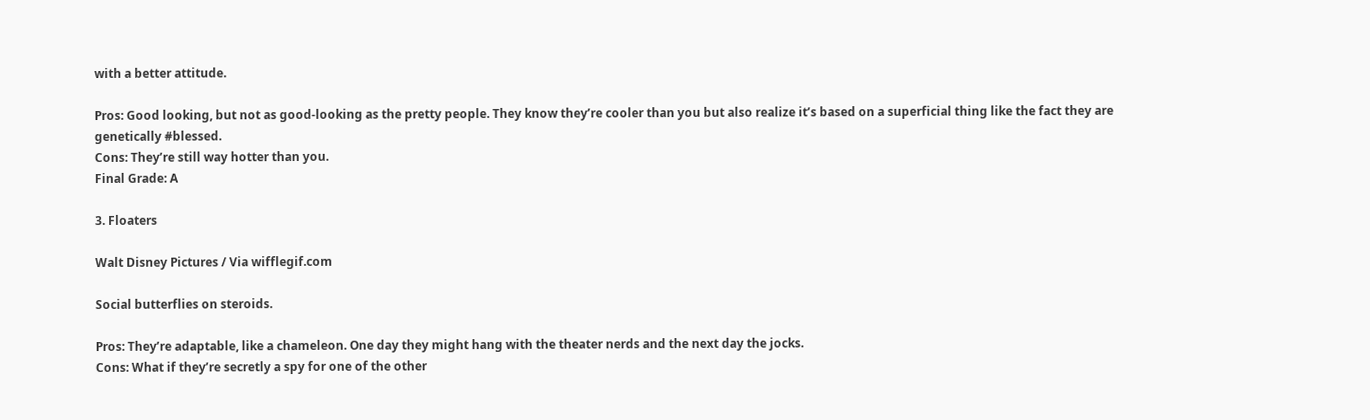with a better attitude.

Pros: Good looking, but not as good-looking as the pretty people. They know they’re cooler than you but also realize it’s based on a superficial thing like the fact they are genetically #blessed.
Cons: They’re still way hotter than you.
Final Grade: A

3. Floaters

Walt Disney Pictures / Via wifflegif.com

Social butterflies on steroids.

Pros: They’re adaptable, like a chameleon. One day they might hang with the theater nerds and the next day the jocks.
Cons: What if they’re secretly a spy for one of the other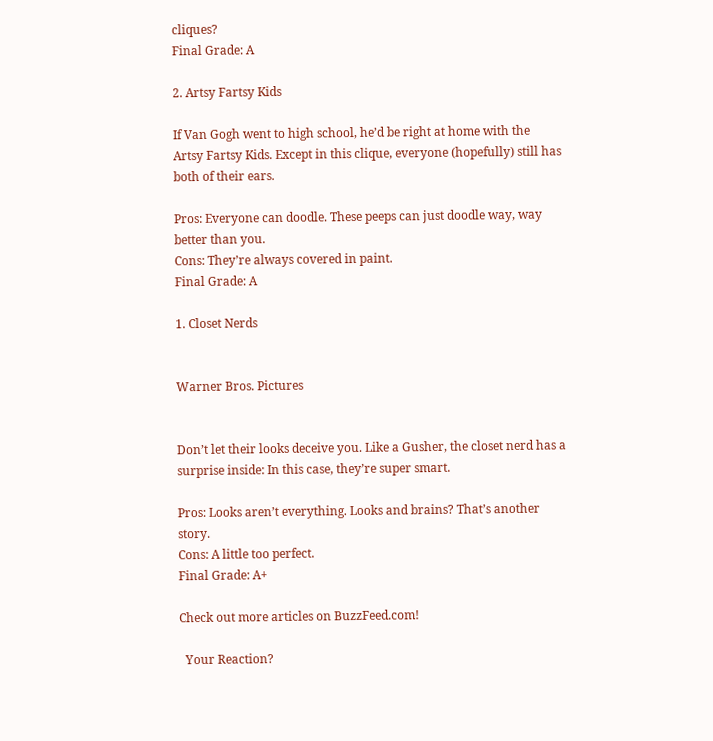cliques?
Final Grade: A

2. Artsy Fartsy Kids

If Van Gogh went to high school, he’d be right at home with the Artsy Fartsy Kids. Except in this clique, everyone (hopefully) still has both of their ears.

Pros: Everyone can doodle. These peeps can just doodle way, way better than you.
Cons: They’re always covered in paint.
Final Grade: A

1. Closet Nerds


Warner Bros. Pictures


Don’t let their looks deceive you. Like a Gusher, the closet nerd has a surprise inside: In this case, they’re super smart.

Pros: Looks aren’t everything. Looks and brains? That’s another story.
Cons: A little too perfect.
Final Grade: A+

Check out more articles on BuzzFeed.com!

  Your Reaction?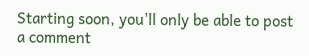Starting soon, you'll only be able to post a comment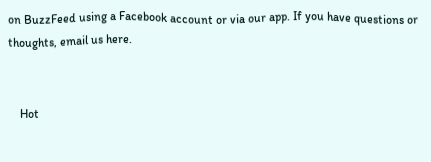on BuzzFeed using a Facebook account or via our app. If you have questions or thoughts, email us here.


    Hot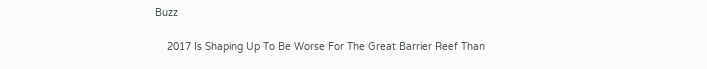Buzz

    2017 Is Shaping Up To Be Worse For The Great Barrier Reef Than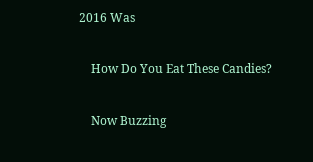2016 Was

    How Do You Eat These Candies?

    Now Buzzing